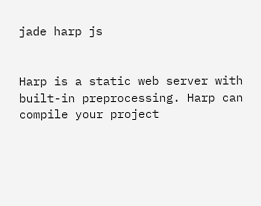jade harp js


Harp is a static web server with built-in preprocessing. Harp can compile your project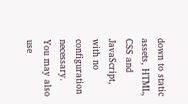down to static assets, HTML, CSS and JavaScript, with no configuration necessary. You may also use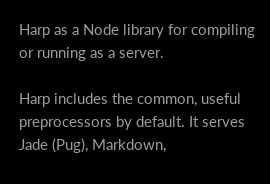Harp as a Node library for compiling or running as a server.

Harp includes the common, useful preprocessors by default. It serves Jade (Pug), Markdown,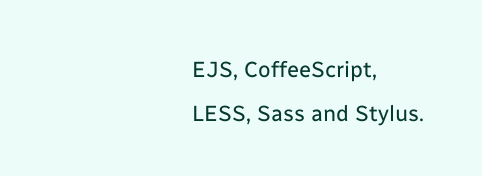EJS, CoffeeScript, LESS, Sass and Stylus.